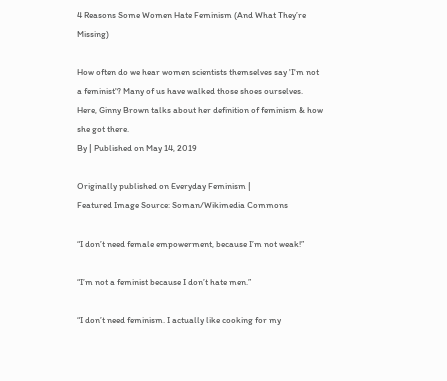4 Reasons Some Women Hate Feminism (And What They’re Missing)

How often do we hear women scientists themselves say 'I'm not a feminist'? Many of us have walked those shoes ourselves. Here, Ginny Brown talks about her definition of feminism & how she got there.
By | Published on May 14, 2019

Originally published on Everyday Feminism |
Featured Image Source: Soman/Wikimedia Commons

“I don’t need female empowerment, because I’m not weak!”

“I’m not a feminist because I don’t hate men.”

“I don’t need feminism. I actually like cooking for my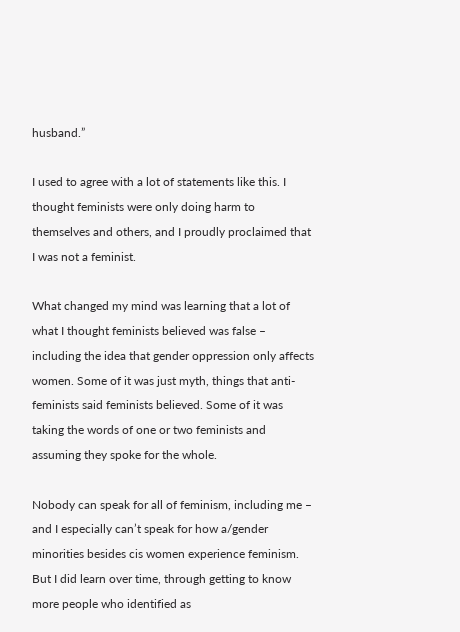husband.”

I used to agree with a lot of statements like this. I thought feminists were only doing harm to themselves and others, and I proudly proclaimed that I was not a feminist.

What changed my mind was learning that a lot of what I thought feminists believed was false – including the idea that gender oppression only affects women. Some of it was just myth, things that anti-feminists said feminists believed. Some of it was taking the words of one or two feminists and assuming they spoke for the whole.

Nobody can speak for all of feminism, including me – and I especially can’t speak for how a/gender minorities besides cis women experience feminism. But I did learn over time, through getting to know more people who identified as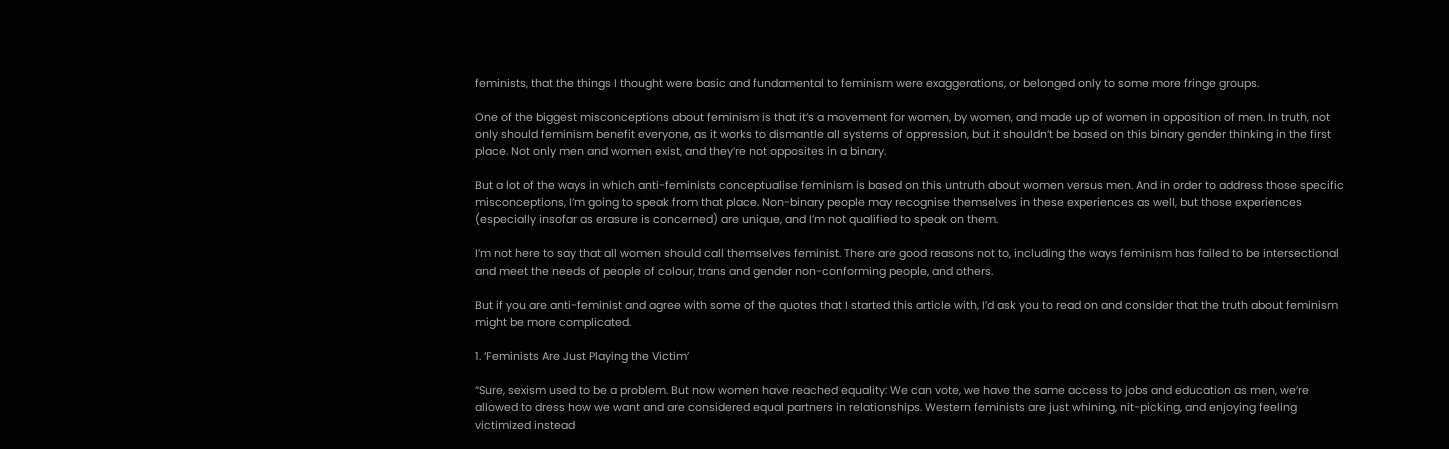feminists, that the things I thought were basic and fundamental to feminism were exaggerations, or belonged only to some more fringe groups.

One of the biggest misconceptions about feminism is that it’s a movement for women, by women, and made up of women in opposition of men. In truth, not only should feminism benefit everyone, as it works to dismantle all systems of oppression, but it shouldn’t be based on this binary gender thinking in the first place. Not only men and women exist, and they’re not opposites in a binary.

But a lot of the ways in which anti-feminists conceptualise feminism is based on this untruth about women versus men. And in order to address those specific misconceptions, I’m going to speak from that place. Non-binary people may recognise themselves in these experiences as well, but those experiences (especially insofar as erasure is concerned) are unique, and I’m not qualified to speak on them.

I’m not here to say that all women should call themselves feminist. There are good reasons not to, including the ways feminism has failed to be intersectional and meet the needs of people of colour, trans and gender non-conforming people, and others.

But if you are anti-feminist and agree with some of the quotes that I started this article with, I’d ask you to read on and consider that the truth about feminism might be more complicated.

1. ‘Feminists Are Just Playing the Victim’

“Sure, sexism used to be a problem. But now women have reached equality: We can vote, we have the same access to jobs and education as men, we’re allowed to dress how we want and are considered equal partners in relationships. Western feminists are just whining, nit-picking, and enjoying feeling victimized instead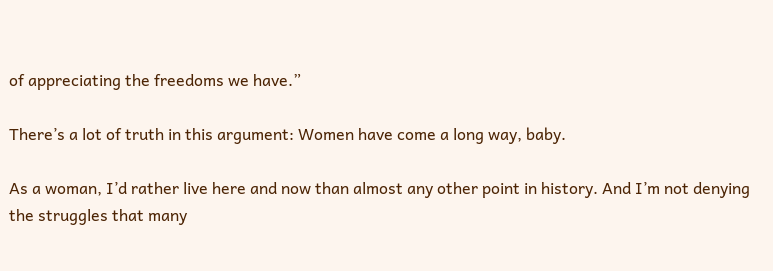of appreciating the freedoms we have.”

There’s a lot of truth in this argument: Women have come a long way, baby.

As a woman, I’d rather live here and now than almost any other point in history. And I’m not denying the struggles that many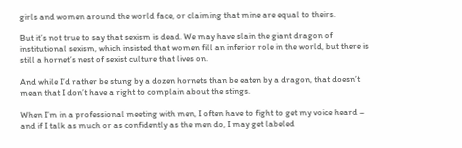girls and women around the world face, or claiming that mine are equal to theirs.

But it’s not true to say that sexism is dead. We may have slain the giant dragon of institutional sexism, which insisted that women fill an inferior role in the world, but there is still a hornet’s nest of sexist culture that lives on.

And while I’d rather be stung by a dozen hornets than be eaten by a dragon, that doesn’t mean that I don’t have a right to complain about the stings.

When I’m in a professional meeting with men, I often have to fight to get my voice heard – and if I talk as much or as confidently as the men do, I may get labeled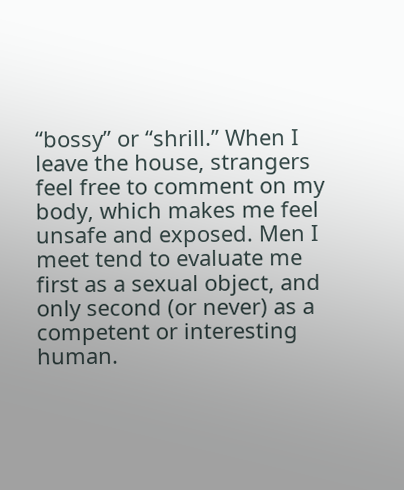“bossy” or “shrill.” When I leave the house, strangers feel free to comment on my body, which makes me feel unsafe and exposed. Men I meet tend to evaluate me first as a sexual object, and only second (or never) as a competent or interesting human.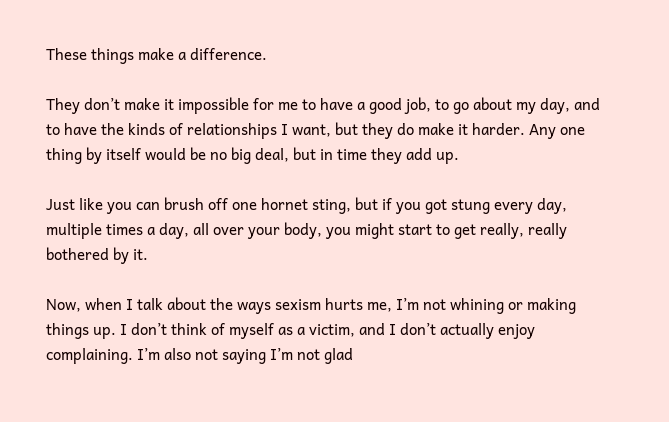These things make a difference.

They don’t make it impossible for me to have a good job, to go about my day, and to have the kinds of relationships I want, but they do make it harder. Any one thing by itself would be no big deal, but in time they add up.

Just like you can brush off one hornet sting, but if you got stung every day, multiple times a day, all over your body, you might start to get really, really bothered by it.

Now, when I talk about the ways sexism hurts me, I’m not whining or making things up. I don’t think of myself as a victim, and I don’t actually enjoy complaining. I’m also not saying I’m not glad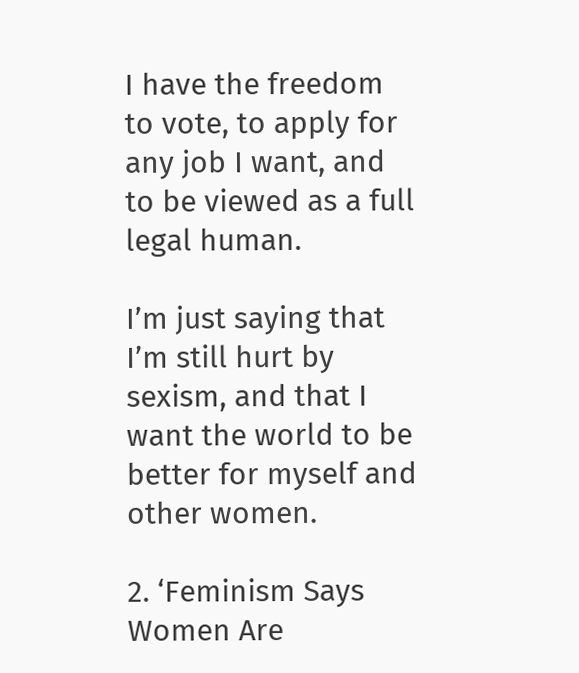I have the freedom to vote, to apply for any job I want, and to be viewed as a full legal human.

I’m just saying that I’m still hurt by sexism, and that I want the world to be better for myself and other women.

2. ‘Feminism Says Women Are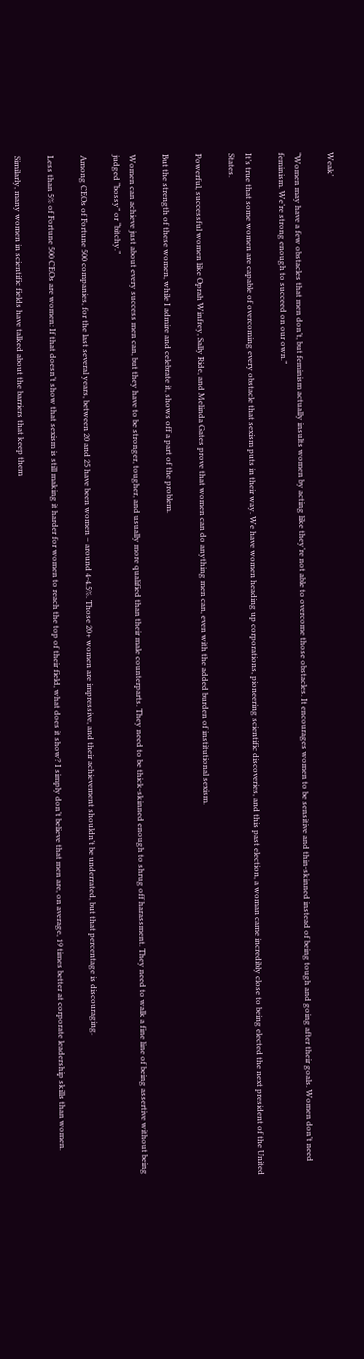Weak’

“Women may have a few obstacles that men don’t, but feminism actually insults women by acting like they’re not able to overcome those obstacles. It encourages women to be sensitive and thin-skinned instead of being tough and going after their goals. Women don’t need feminism. We’re strong enough to succeed on our own.”

It’s true that some women are capable of overcoming every obstacle that sexism puts in their way. We have women heading up corporations, pioneering scientific discoveries, and this past election, a woman came incredibly close to being elected the next president of the United States.

Powerful, successful women like Oprah Winfrey, Sally Ride, and Melinda Gates prove that women can do anything men can, even with the added burden of institutional sexism.

But the strength of these women, while I admire and celebrate it, shows off a part of the problem.

Women can achieve just about every success men can, but they have to be stronger, tougher, and usually more qualified than their male counterparts. They need to be thick-skinned enough to shrug off harassment. They need to walk a fine line of being assertive without being judged “bossy” or “bitchy.”

Among CEOs of Fortune 500 companies, for the last several years, between 20 and 25 have been women – around 4-4.5%. Those 20+ women are impressive, and their achievement shouldn’t be underrated, but that percentage is discouraging.

Less than 5% of Fortune 500 CEOs are women: If that doesn’t show that sexism is still making it harder for women to reach the top of their field, what does it show? I simply don’t believe that men are, on average, 19 times better at corporate leadership skills than women.

Similarly, many women in scientific fields have talked about the barriers that keep them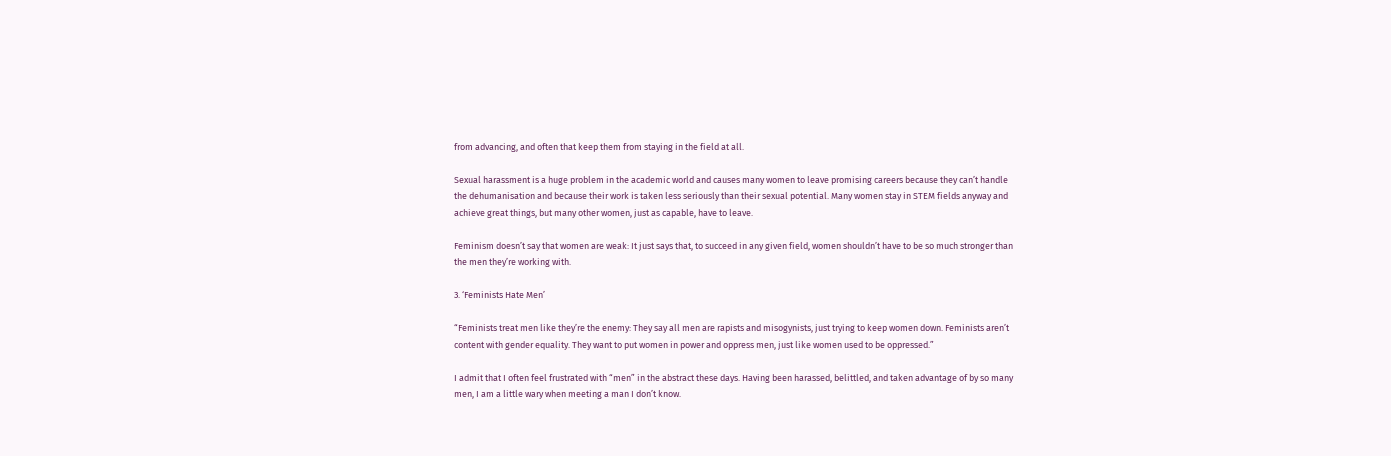from advancing, and often that keep them from staying in the field at all.

Sexual harassment is a huge problem in the academic world and causes many women to leave promising careers because they can’t handle the dehumanisation and because their work is taken less seriously than their sexual potential. Many women stay in STEM fields anyway and achieve great things, but many other women, just as capable, have to leave.

Feminism doesn’t say that women are weak: It just says that, to succeed in any given field, women shouldn’t have to be so much stronger than the men they’re working with.

3. ‘Feminists Hate Men’

“Feminists treat men like they’re the enemy: They say all men are rapists and misogynists, just trying to keep women down. Feminists aren’t content with gender equality. They want to put women in power and oppress men, just like women used to be oppressed.”

I admit that I often feel frustrated with “men” in the abstract these days. Having been harassed, belittled, and taken advantage of by so many men, I am a little wary when meeting a man I don’t know.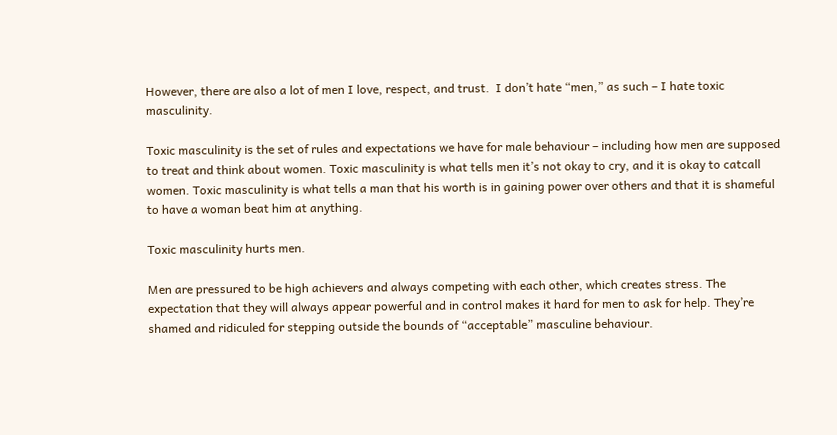However, there are also a lot of men I love, respect, and trust.  I don’t hate “men,” as such – I hate toxic masculinity.

Toxic masculinity is the set of rules and expectations we have for male behaviour – including how men are supposed to treat and think about women. Toxic masculinity is what tells men it’s not okay to cry, and it is okay to catcall women. Toxic masculinity is what tells a man that his worth is in gaining power over others and that it is shameful to have a woman beat him at anything.

Toxic masculinity hurts men.

Men are pressured to be high achievers and always competing with each other, which creates stress. The expectation that they will always appear powerful and in control makes it hard for men to ask for help. They’re shamed and ridiculed for stepping outside the bounds of “acceptable” masculine behaviour.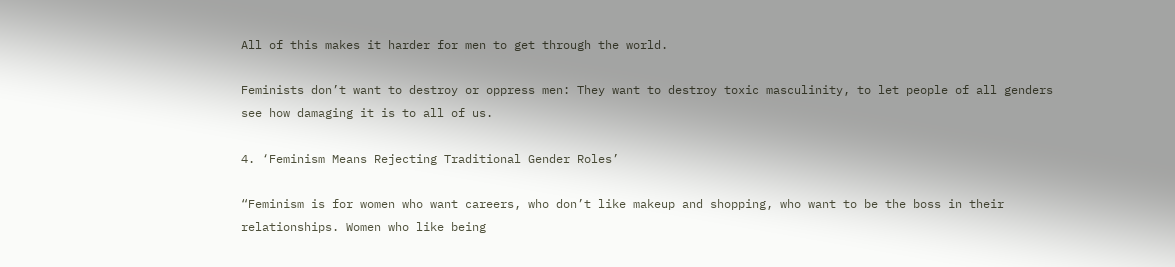All of this makes it harder for men to get through the world.

Feminists don’t want to destroy or oppress men: They want to destroy toxic masculinity, to let people of all genders see how damaging it is to all of us.

4. ‘Feminism Means Rejecting Traditional Gender Roles’

“Feminism is for women who want careers, who don’t like makeup and shopping, who want to be the boss in their relationships. Women who like being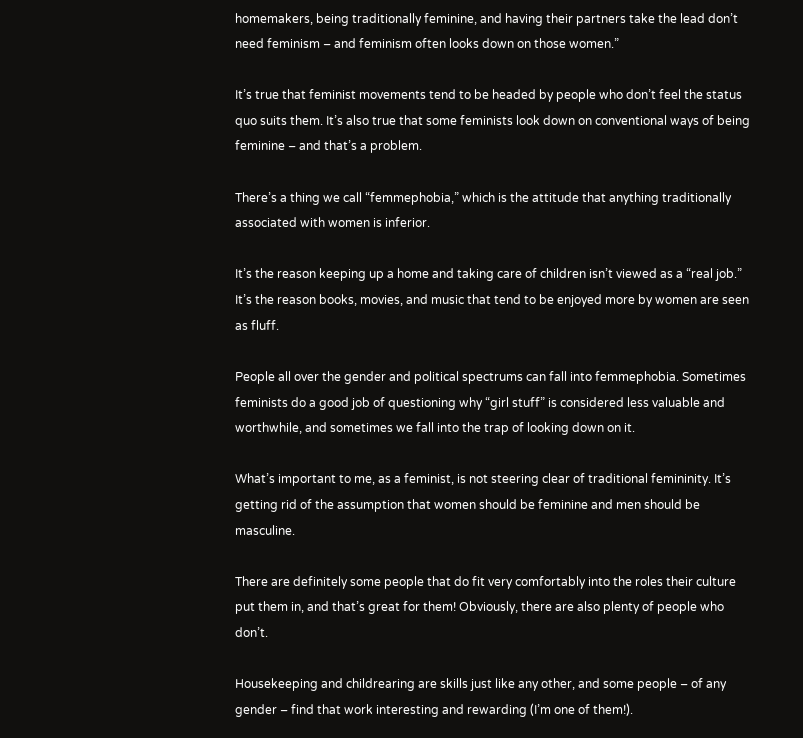homemakers, being traditionally feminine, and having their partners take the lead don’t need feminism – and feminism often looks down on those women.”

It’s true that feminist movements tend to be headed by people who don’t feel the status quo suits them. It’s also true that some feminists look down on conventional ways of being feminine – and that’s a problem.

There’s a thing we call “femmephobia,” which is the attitude that anything traditionally associated with women is inferior.

It’s the reason keeping up a home and taking care of children isn’t viewed as a “real job.” It’s the reason books, movies, and music that tend to be enjoyed more by women are seen as fluff.

People all over the gender and political spectrums can fall into femmephobia. Sometimes feminists do a good job of questioning why “girl stuff” is considered less valuable and worthwhile, and sometimes we fall into the trap of looking down on it.

What’s important to me, as a feminist, is not steering clear of traditional femininity. It’s getting rid of the assumption that women should be feminine and men should be masculine.

There are definitely some people that do fit very comfortably into the roles their culture put them in, and that’s great for them! Obviously, there are also plenty of people who don’t.

Housekeeping and childrearing are skills just like any other, and some people – of any gender – find that work interesting and rewarding (I’m one of them!).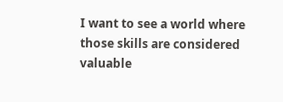I want to see a world where those skills are considered valuable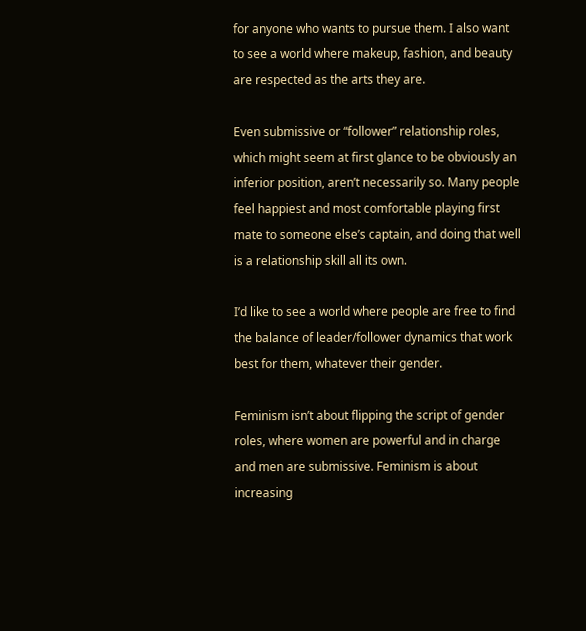for anyone who wants to pursue them. I also want to see a world where makeup, fashion, and beauty are respected as the arts they are.

Even submissive or “follower” relationship roles, which might seem at first glance to be obviously an inferior position, aren’t necessarily so. Many people feel happiest and most comfortable playing first mate to someone else’s captain, and doing that well is a relationship skill all its own.

I’d like to see a world where people are free to find the balance of leader/follower dynamics that work best for them, whatever their gender.

Feminism isn’t about flipping the script of gender roles, where women are powerful and in charge and men are submissive. Feminism is about increasing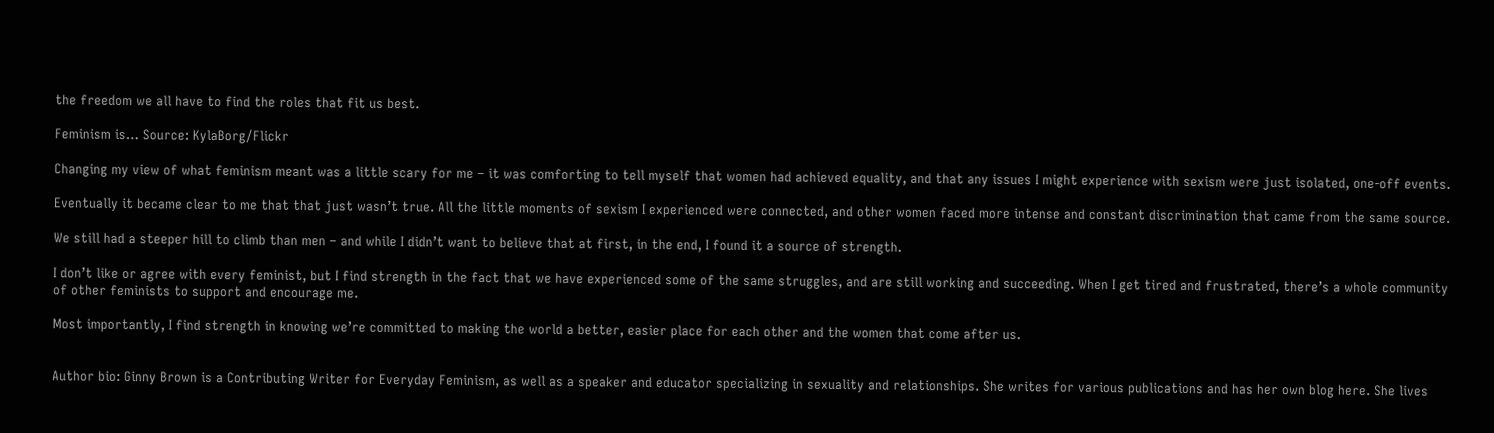the freedom we all have to find the roles that fit us best.

Feminism is… Source: KylaBorg/Flickr

Changing my view of what feminism meant was a little scary for me – it was comforting to tell myself that women had achieved equality, and that any issues I might experience with sexism were just isolated, one-off events.

Eventually it became clear to me that that just wasn’t true. All the little moments of sexism I experienced were connected, and other women faced more intense and constant discrimination that came from the same source.

We still had a steeper hill to climb than men – and while I didn’t want to believe that at first, in the end, I found it a source of strength.

I don’t like or agree with every feminist, but I find strength in the fact that we have experienced some of the same struggles, and are still working and succeeding. When I get tired and frustrated, there’s a whole community of other feminists to support and encourage me.

Most importantly, I find strength in knowing we’re committed to making the world a better, easier place for each other and the women that come after us.


Author bio: Ginny Brown is a Contributing Writer for Everyday Feminism, as well as a speaker and educator specializing in sexuality and relationships. She writes for various publications and has her own blog here. She lives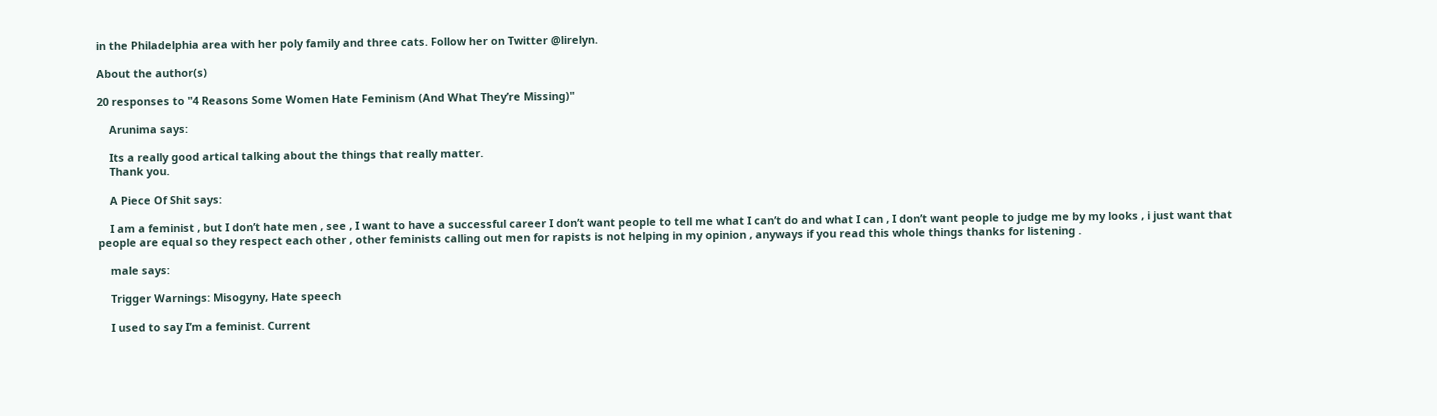in the Philadelphia area with her poly family and three cats. Follow her on Twitter @lirelyn.

About the author(s)

20 responses to "4 Reasons Some Women Hate Feminism (And What They’re Missing)"

    Arunima says:

    Its a really good artical talking about the things that really matter.
    Thank you.

    A Piece Of Shit says:

    I am a feminist , but I don’t hate men , see , I want to have a successful career I don’t want people to tell me what I can’t do and what I can , I don’t want people to judge me by my looks , i just want that people are equal so they respect each other , other feminists calling out men for rapists is not helping in my opinion , anyways if you read this whole things thanks for listening .

    male says:

    Trigger Warnings: Misogyny, Hate speech

    I used to say I’m a feminist. Current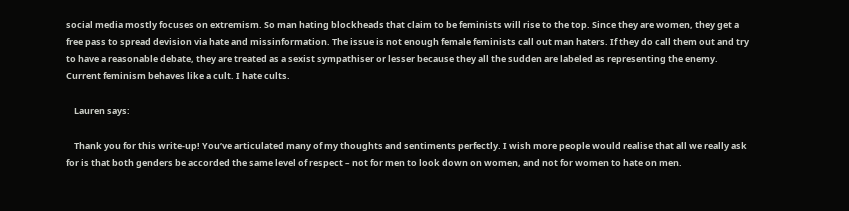social media mostly focuses on extremism. So man hating blockheads that claim to be feminists will rise to the top. Since they are women, they get a free pass to spread devision via hate and missinformation. The issue is not enough female feminists call out man haters. If they do call them out and try to have a reasonable debate, they are treated as a sexist sympathiser or lesser because they all the sudden are labeled as representing the enemy. Current feminism behaves like a cult. I hate cults.

    Lauren says:

    Thank you for this write-up! You’ve articulated many of my thoughts and sentiments perfectly. I wish more people would realise that all we really ask for is that both genders be accorded the same level of respect – not for men to look down on women, and not for women to hate on men.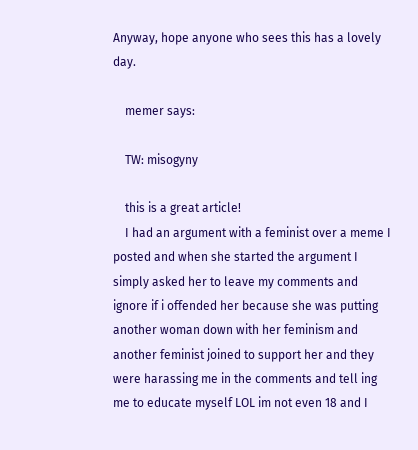Anyway, hope anyone who sees this has a lovely day.

    memer says:

    TW: misogyny

    this is a great article!
    I had an argument with a feminist over a meme I posted and when she started the argument I simply asked her to leave my comments and ignore if i offended her because she was putting another woman down with her feminism and another feminist joined to support her and they were harassing me in the comments and tell ing me to educate myself LOL im not even 18 and I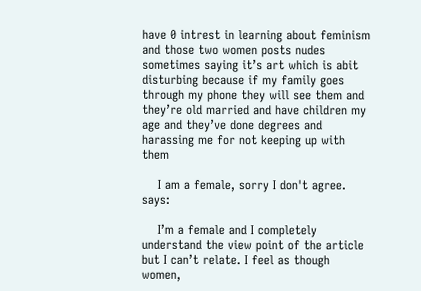have 0 intrest in learning about feminism and those two women posts nudes sometimes saying it’s art which is abit disturbing because if my family goes through my phone they will see them and they’re old married and have children my age and they’ve done degrees and harassing me for not keeping up with them

    I am a female, sorry I don't agree. says:

    I’m a female and I completely understand the view point of the article but I can’t relate. I feel as though women,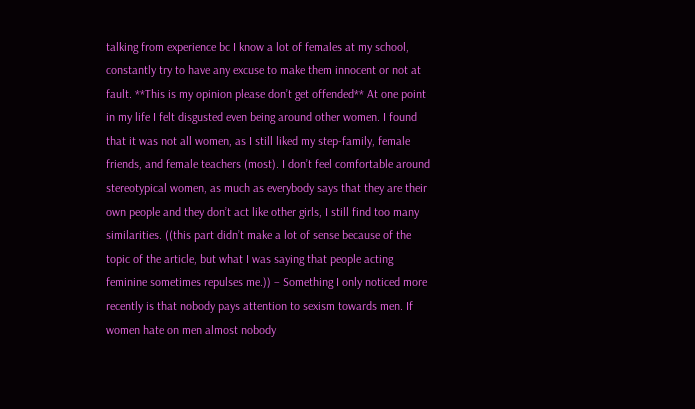talking from experience bc I know a lot of females at my school, constantly try to have any excuse to make them innocent or not at fault. **This is my opinion please don’t get offended** At one point in my life I felt disgusted even being around other women. I found that it was not all women, as I still liked my step-family, female friends, and female teachers (most). I don’t feel comfortable around stereotypical women, as much as everybody says that they are their own people and they don’t act like other girls, I still find too many similarities. ((this part didn’t make a lot of sense because of the topic of the article, but what I was saying that people acting feminine sometimes repulses me.)) – Something I only noticed more recently is that nobody pays attention to sexism towards men. If women hate on men almost nobody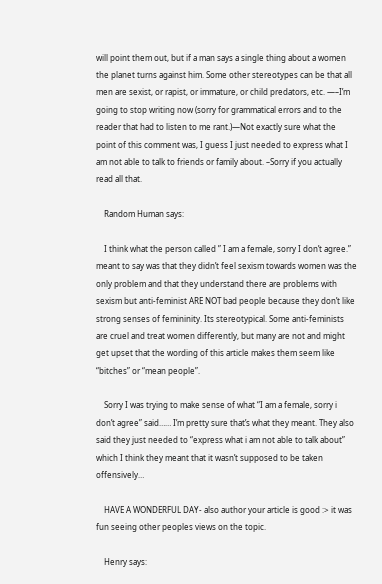will point them out, but if a man says a single thing about a women the planet turns against him. Some other stereotypes can be that all men are sexist, or rapist, or immature, or child predators, etc. —–I’m going to stop writing now (sorry for grammatical errors and to the reader that had to listen to me rant.)—Not exactly sure what the point of this comment was, I guess I just needed to express what I am not able to talk to friends or family about. –Sorry if you actually read all that.

    Random Human says:

    I think what the person called ” I am a female, sorry I don’t agree.” meant to say was that they didn’t feel sexism towards women was the only problem and that they understand there are problems with sexism but anti-feminist ARE NOT bad people because they don’t like strong senses of femininity. Its stereotypical. Some anti-feminists are cruel and treat women differently, but many are not and might get upset that the wording of this article makes them seem like “bitches” or “mean people”.

    Sorry I was trying to make sense of what “I am a female, sorry i don’t agree” said…… I’m pretty sure that’s what they meant. They also said they just needed to “express what i am not able to talk about” which I think they meant that it wasn’t supposed to be taken offensively…

    HAVE A WONDERFUL DAY- also author your article is good :> it was fun seeing other peoples views on the topic.

    Henry says: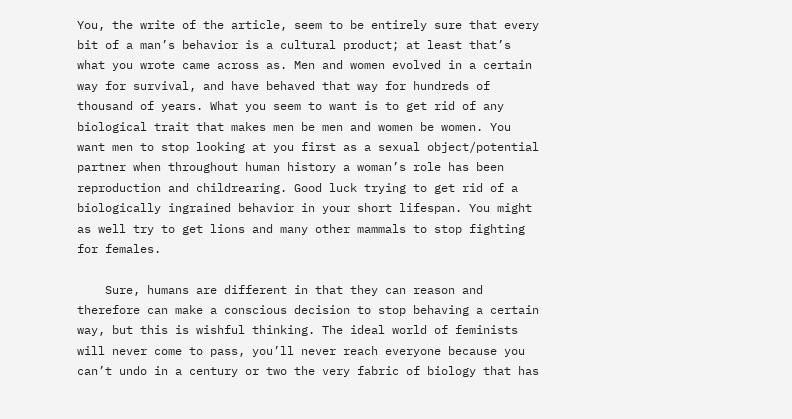You, the write of the article, seem to be entirely sure that every bit of a man’s behavior is a cultural product; at least that’s what you wrote came across as. Men and women evolved in a certain way for survival, and have behaved that way for hundreds of thousand of years. What you seem to want is to get rid of any biological trait that makes men be men and women be women. You want men to stop looking at you first as a sexual object/potential partner when throughout human history a woman’s role has been reproduction and childrearing. Good luck trying to get rid of a biologically ingrained behavior in your short lifespan. You might as well try to get lions and many other mammals to stop fighting for females.

    Sure, humans are different in that they can reason and therefore can make a conscious decision to stop behaving a certain way, but this is wishful thinking. The ideal world of feminists will never come to pass, you’ll never reach everyone because you can’t undo in a century or two the very fabric of biology that has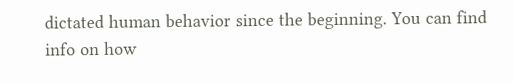dictated human behavior since the beginning. You can find info on how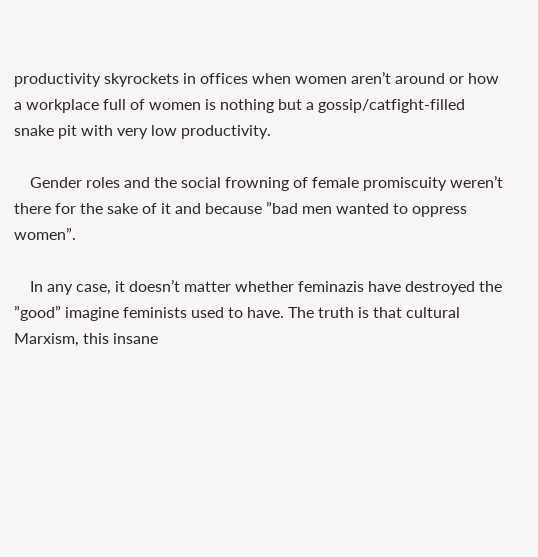productivity skyrockets in offices when women aren’t around or how a workplace full of women is nothing but a gossip/catfight-filled snake pit with very low productivity.

    Gender roles and the social frowning of female promiscuity weren’t there for the sake of it and because ”bad men wanted to oppress women”.

    In any case, it doesn’t matter whether feminazis have destroyed the ”good” imagine feminists used to have. The truth is that cultural Marxism, this insane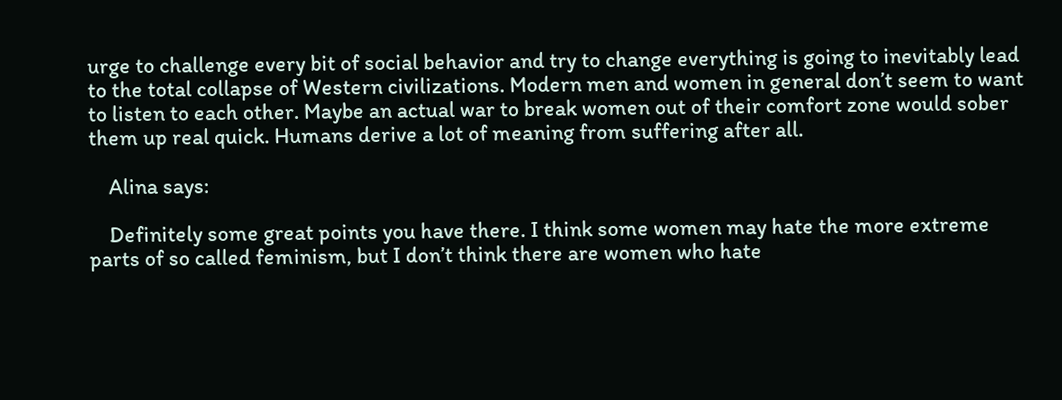urge to challenge every bit of social behavior and try to change everything is going to inevitably lead to the total collapse of Western civilizations. Modern men and women in general don’t seem to want to listen to each other. Maybe an actual war to break women out of their comfort zone would sober them up real quick. Humans derive a lot of meaning from suffering after all.

    Alina says:

    Definitely some great points you have there. I think some women may hate the more extreme parts of so called feminism, but I don’t think there are women who hate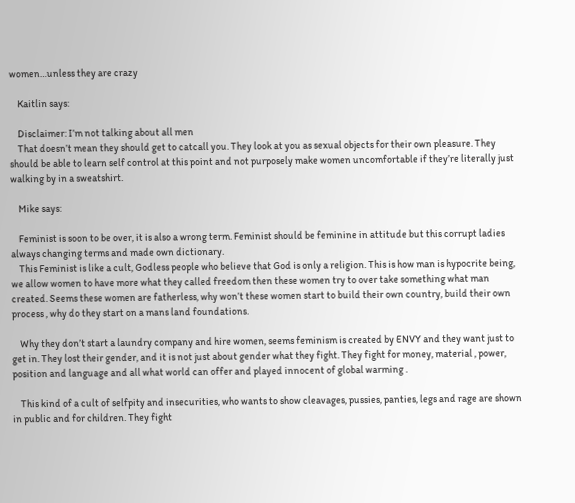women…unless they are crazy

    Kaitlin says:

    Disclaimer: I’m not talking about all men
    That doesn’t mean they should get to catcall you. They look at you as sexual objects for their own pleasure. They should be able to learn self control at this point and not purposely make women uncomfortable if they’re literally just walking by in a sweatshirt.

    Mike says:

    Feminist is soon to be over, it is also a wrong term. Feminist should be feminine in attitude but this corrupt ladies always changing terms and made own dictionary.
    This Feminist is like a cult, Godless people who believe that God is only a religion. This is how man is hypocrite being, we allow women to have more what they called freedom then these women try to over take something what man created. Seems these women are fatherless, why won’t these women start to build their own country, build their own process , why do they start on a mans land foundations.

    Why they don’t start a laundry company and hire women, seems feminism is created by ENVY and they want just to get in. They lost their gender, and it is not just about gender what they fight. They fight for money, material , power, position and language and all what world can offer and played innocent of global warming .

    This kind of a cult of selfpity and insecurities, who wants to show cleavages, pussies, panties, legs and rage are shown in public and for children. They fight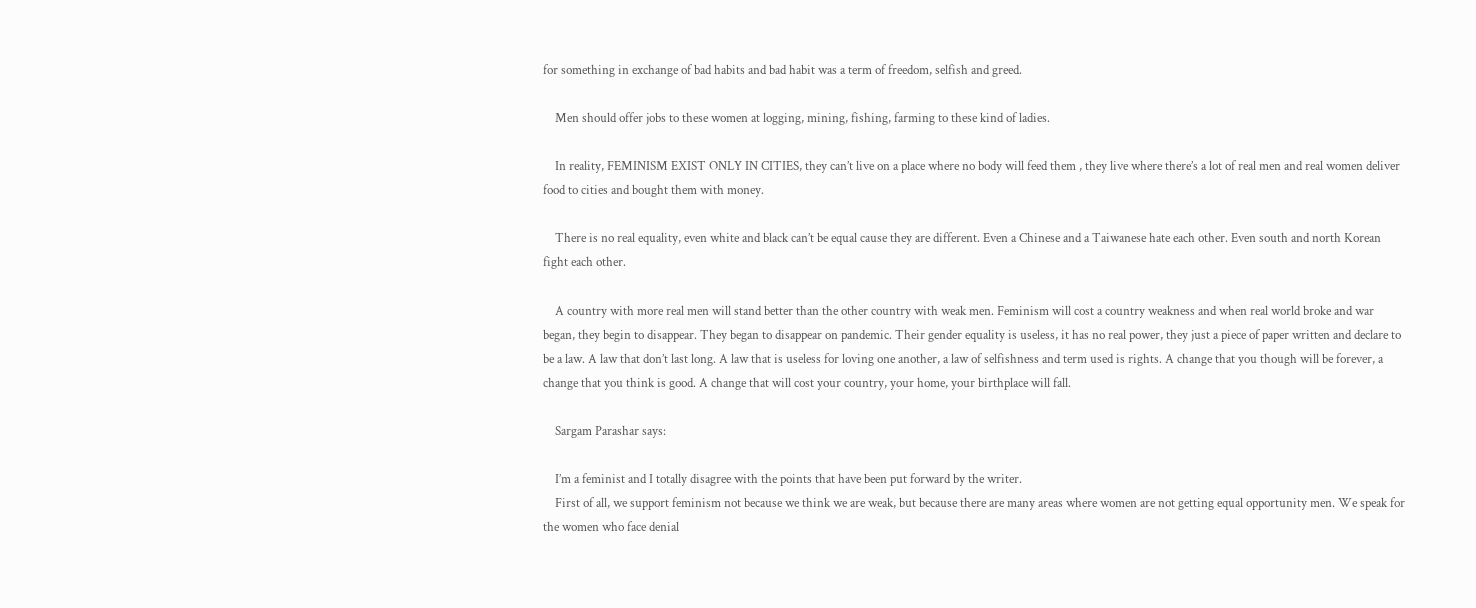for something in exchange of bad habits and bad habit was a term of freedom, selfish and greed.

    Men should offer jobs to these women at logging, mining, fishing, farming to these kind of ladies.

    In reality, FEMINISM EXIST ONLY IN CITIES, they can’t live on a place where no body will feed them , they live where there’s a lot of real men and real women deliver food to cities and bought them with money.

    There is no real equality, even white and black can’t be equal cause they are different. Even a Chinese and a Taiwanese hate each other. Even south and north Korean fight each other.

    A country with more real men will stand better than the other country with weak men. Feminism will cost a country weakness and when real world broke and war began, they begin to disappear. They began to disappear on pandemic. Their gender equality is useless, it has no real power, they just a piece of paper written and declare to be a law. A law that don’t last long. A law that is useless for loving one another, a law of selfishness and term used is rights. A change that you though will be forever, a change that you think is good. A change that will cost your country, your home, your birthplace will fall.

    Sargam Parashar says:

    I’m a feminist and I totally disagree with the points that have been put forward by the writer.
    First of all, we support feminism not because we think we are weak, but because there are many areas where women are not getting equal opportunity men. We speak for the women who face denial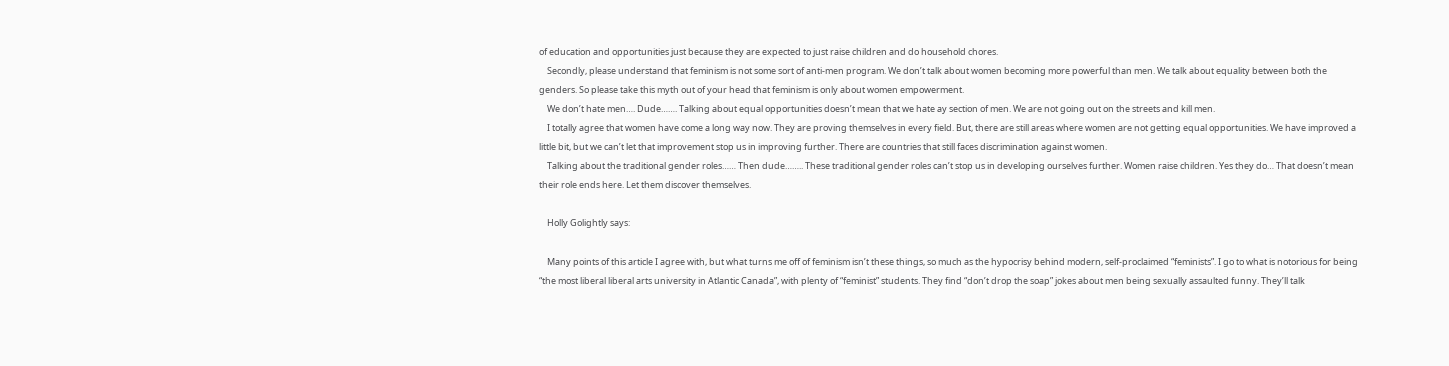of education and opportunities just because they are expected to just raise children and do household chores.
    Secondly, please understand that feminism is not some sort of anti-men program. We don’t talk about women becoming more powerful than men. We talk about equality between both the genders. So please take this myth out of your head that feminism is only about women empowerment.
    We don’t hate men…. Dude……. Talking about equal opportunities doesn’t mean that we hate ay section of men. We are not going out on the streets and kill men.
    I totally agree that women have come a long way now. They are proving themselves in every field. But, there are still areas where women are not getting equal opportunities. We have improved a little bit, but we can’t let that improvement stop us in improving further. There are countries that still faces discrimination against women.
    Talking about the traditional gender roles…… Then dude…….. These traditional gender roles can’t stop us in developing ourselves further. Women raise children. Yes they do… That doesn’t mean their role ends here. Let them discover themselves.

    Holly Golightly says:

    Many points of this article I agree with, but what turns me off of feminism isn’t these things, so much as the hypocrisy behind modern, self-proclaimed “feminists”. I go to what is notorious for being “the most liberal liberal arts university in Atlantic Canada”, with plenty of “feminist” students. They find “don’t drop the soap” jokes about men being sexually assaulted funny. They’ll talk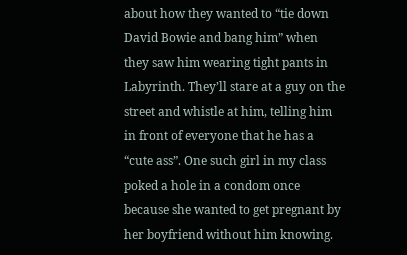about how they wanted to “tie down David Bowie and bang him” when they saw him wearing tight pants in Labyrinth. They’ll stare at a guy on the street and whistle at him, telling him in front of everyone that he has a “cute ass”. One such girl in my class poked a hole in a condom once because she wanted to get pregnant by her boyfriend without him knowing.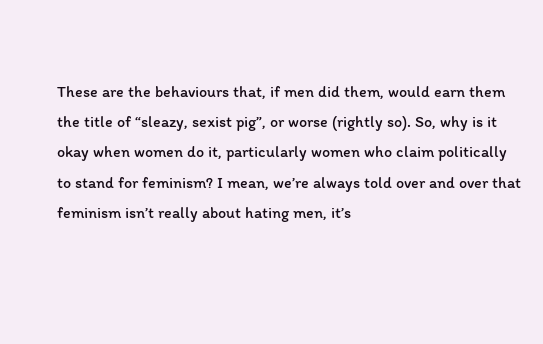These are the behaviours that, if men did them, would earn them the title of “sleazy, sexist pig”, or worse (rightly so). So, why is it okay when women do it, particularly women who claim politically to stand for feminism? I mean, we’re always told over and over that feminism isn’t really about hating men, it’s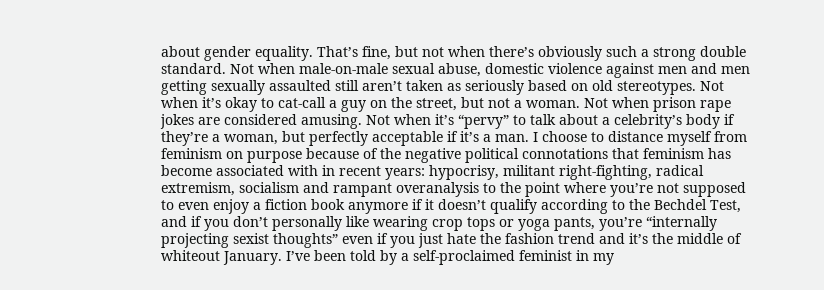about gender equality. That’s fine, but not when there’s obviously such a strong double standard. Not when male-on-male sexual abuse, domestic violence against men and men getting sexually assaulted still aren’t taken as seriously based on old stereotypes. Not when it’s okay to cat-call a guy on the street, but not a woman. Not when prison rape jokes are considered amusing. Not when it’s “pervy” to talk about a celebrity’s body if they’re a woman, but perfectly acceptable if it’s a man. I choose to distance myself from feminism on purpose because of the negative political connotations that feminism has become associated with in recent years: hypocrisy, militant right-fighting, radical extremism, socialism and rampant overanalysis to the point where you’re not supposed to even enjoy a fiction book anymore if it doesn’t qualify according to the Bechdel Test, and if you don’t personally like wearing crop tops or yoga pants, you’re “internally projecting sexist thoughts” even if you just hate the fashion trend and it’s the middle of whiteout January. I’ve been told by a self-proclaimed feminist in my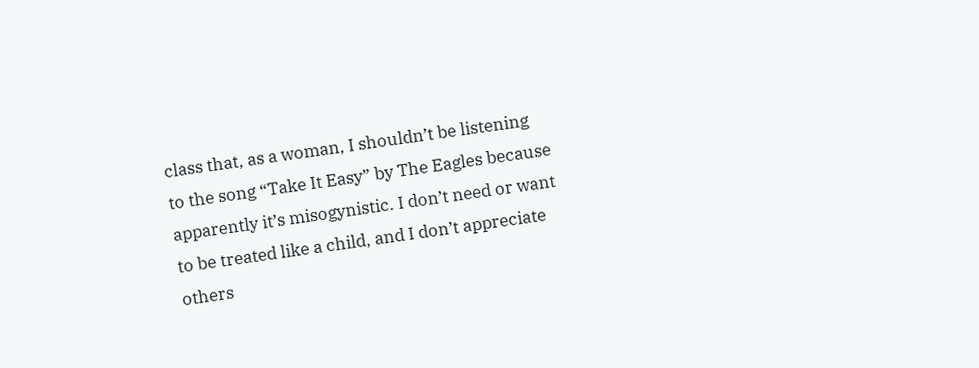class that, as a woman, I shouldn’t be listening to the song “Take It Easy” by The Eagles because apparently it’s misogynistic. I don’t need or want to be treated like a child, and I don’t appreciate others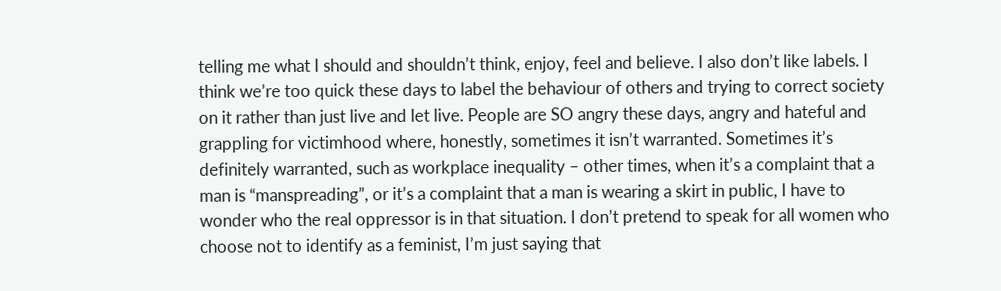telling me what I should and shouldn’t think, enjoy, feel and believe. I also don’t like labels. I think we’re too quick these days to label the behaviour of others and trying to correct society on it rather than just live and let live. People are SO angry these days, angry and hateful and grappling for victimhood where, honestly, sometimes it isn’t warranted. Sometimes it’s definitely warranted, such as workplace inequality – other times, when it’s a complaint that a man is “manspreading”, or it’s a complaint that a man is wearing a skirt in public, I have to wonder who the real oppressor is in that situation. I don’t pretend to speak for all women who choose not to identify as a feminist, I’m just saying that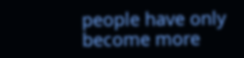people have only become more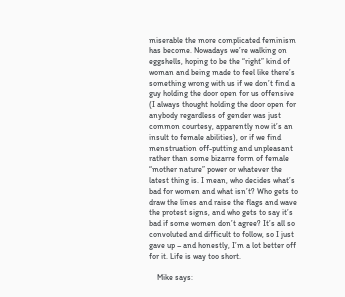miserable the more complicated feminism has become. Nowadays we’re walking on eggshells, hoping to be the “right” kind of woman and being made to feel like there’s something wrong with us if we don’t find a guy holding the door open for us offensive (I always thought holding the door open for anybody regardless of gender was just common courtesy, apparently now it’s an insult to female abilities), or if we find menstruation off-putting and unpleasant rather than some bizarre form of female “mother nature” power or whatever the latest thing is. I mean, who decides what’s bad for women and what isn’t? Who gets to draw the lines and raise the flags and wave the protest signs, and who gets to say it’s bad if some women don’t agree? It’s all so convoluted and difficult to follow, so I just gave up – and honestly, I’m a lot better off for it. Life is way too short.

    Mike says: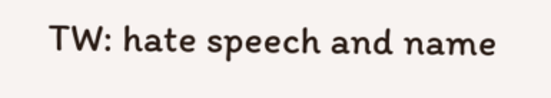TW: hate speech and name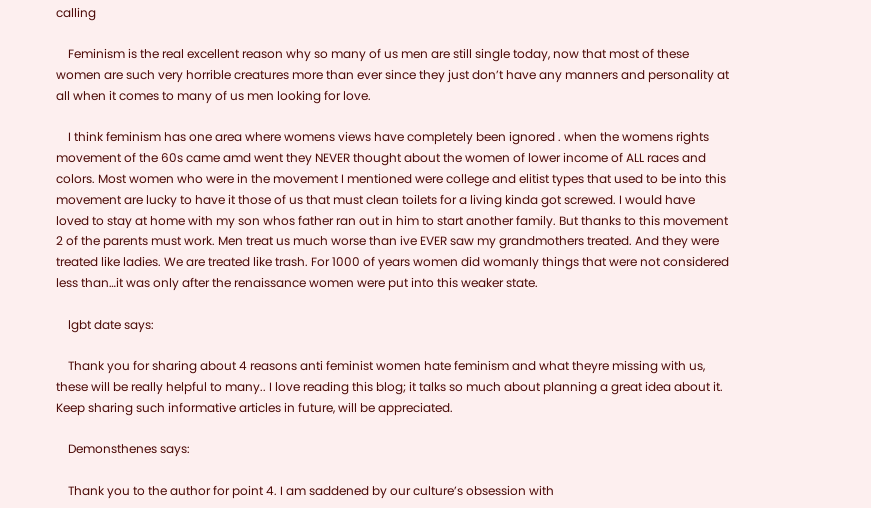calling

    Feminism is the real excellent reason why so many of us men are still single today, now that most of these women are such very horrible creatures more than ever since they just don’t have any manners and personality at all when it comes to many of us men looking for love.

    I think feminism has one area where womens views have completely been ignored . when the womens rights movement of the 60s came amd went they NEVER thought about the women of lower income of ALL races and colors. Most women who were in the movement I mentioned were college and elitist types that used to be into this movement are lucky to have it those of us that must clean toilets for a living kinda got screwed. I would have loved to stay at home with my son whos father ran out in him to start another family. But thanks to this movement 2 of the parents must work. Men treat us much worse than ive EVER saw my grandmothers treated. And they were treated like ladies. We are treated like trash. For 1000 of years women did womanly things that were not considered less than…it was only after the renaissance women were put into this weaker state.

    lgbt date says:

    Thank you for sharing about 4 reasons anti feminist women hate feminism and what theyre missing with us, these will be really helpful to many.. I love reading this blog; it talks so much about planning a great idea about it. Keep sharing such informative articles in future, will be appreciated.

    Demonsthenes says:

    Thank you to the author for point 4. I am saddened by our culture’s obsession with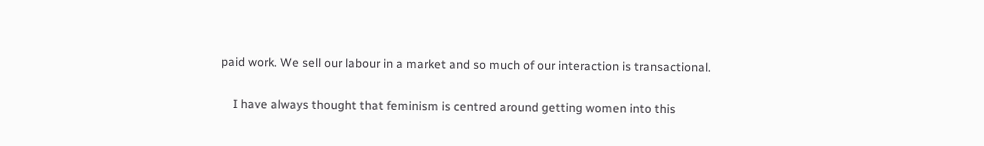paid work. We sell our labour in a market and so much of our interaction is transactional.

    I have always thought that feminism is centred around getting women into this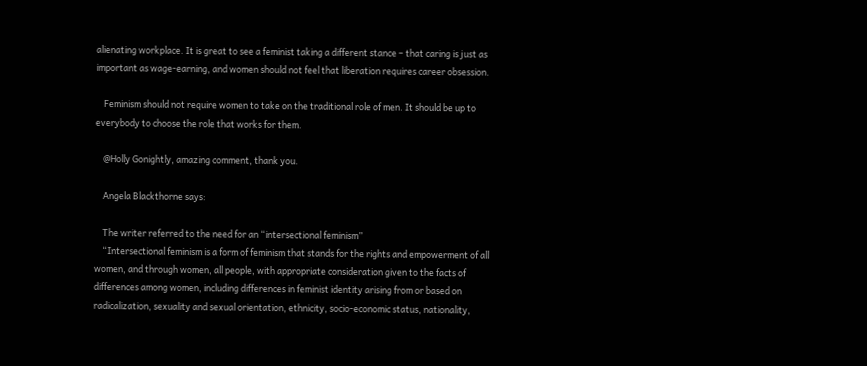alienating workplace. It is great to see a feminist taking a different stance – that caring is just as important as wage-earning, and women should not feel that liberation requires career obsession.

    Feminism should not require women to take on the traditional role of men. It should be up to everybody to choose the role that works for them.

    @Holly Gonightly, amazing comment, thank you.

    Angela Blackthorne says:

    The writer referred to the need for an “intersectional feminism”
    “Intersectional feminism is a form of feminism that stands for the rights and empowerment of all women, and through women, all people, with appropriate consideration given to the facts of differences among women, including differences in feminist identity arising from or based on radicalization, sexuality and sexual orientation, ethnicity, socio-economic status, nationality,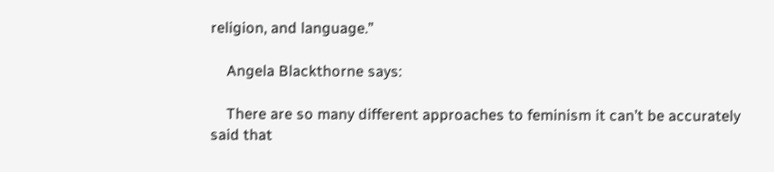religion, and language.”

    Angela Blackthorne says:

    There are so many different approaches to feminism it can’t be accurately said that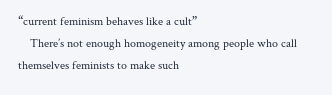“current feminism behaves like a cult”
    There’s not enough homogeneity among people who call themselves feminists to make such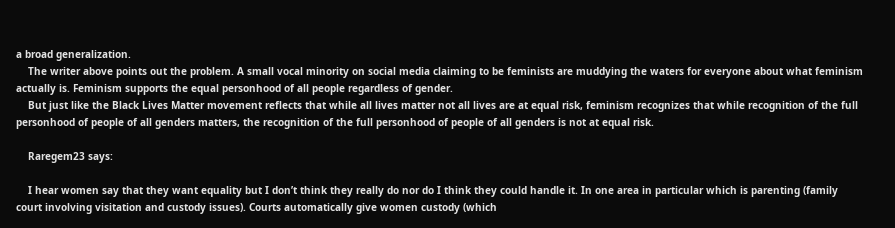a broad generalization.
    The writer above points out the problem. A small vocal minority on social media claiming to be feminists are muddying the waters for everyone about what feminism actually is. Feminism supports the equal personhood of all people regardless of gender.
    But just like the Black Lives Matter movement reflects that while all lives matter not all lives are at equal risk, feminism recognizes that while recognition of the full personhood of people of all genders matters, the recognition of the full personhood of people of all genders is not at equal risk.

    Raregem23 says:

    I hear women say that they want equality but I don’t think they really do nor do I think they could handle it. In one area in particular which is parenting (family court involving visitation and custody issues). Courts automatically give women custody (which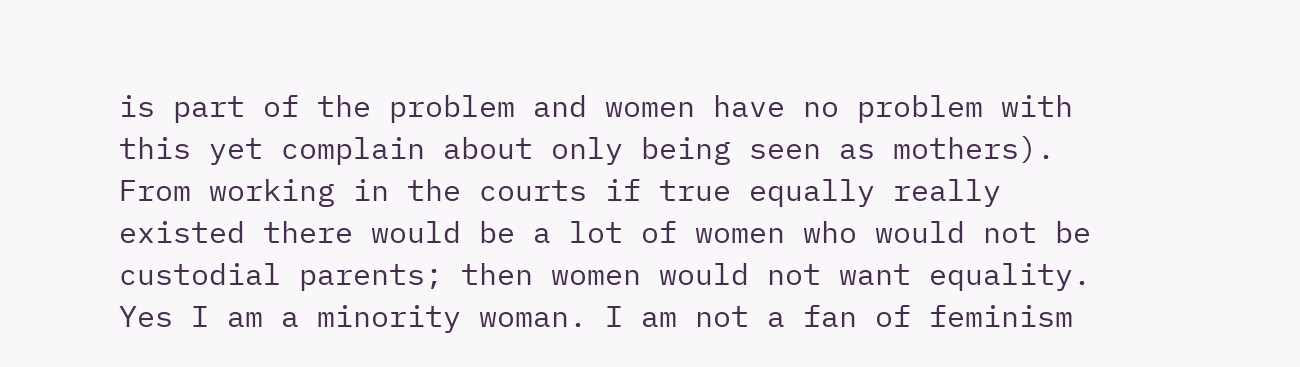is part of the problem and women have no problem with this yet complain about only being seen as mothers). From working in the courts if true equally really existed there would be a lot of women who would not be custodial parents; then women would not want equality. Yes I am a minority woman. I am not a fan of feminism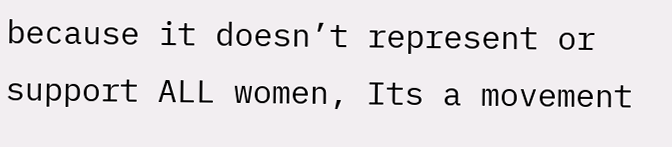because it doesn’t represent or support ALL women, Its a movement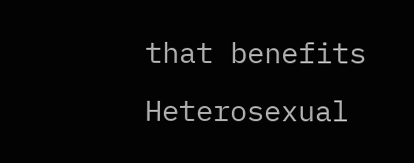that benefits Heterosexual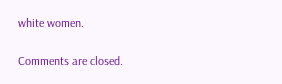white women.

Comments are closed.